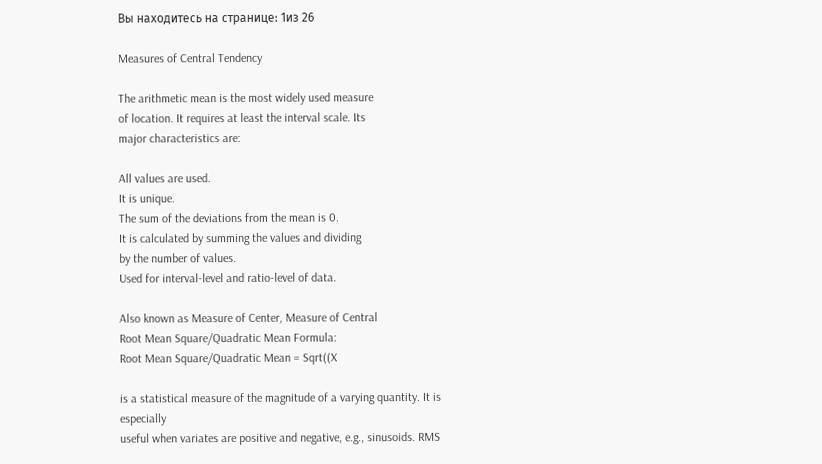Вы находитесь на странице: 1из 26

Measures of Central Tendency

The arithmetic mean is the most widely used measure
of location. It requires at least the interval scale. Its
major characteristics are:

All values are used.
It is unique.
The sum of the deviations from the mean is 0.
It is calculated by summing the values and dividing
by the number of values.
Used for interval-level and ratio-level of data.

Also known as Measure of Center, Measure of Central
Root Mean Square/Quadratic Mean Formula:
Root Mean Square/Quadratic Mean = Sqrt((X

is a statistical measure of the magnitude of a varying quantity. It is especially
useful when variates are positive and negative, e.g., sinusoids. RMS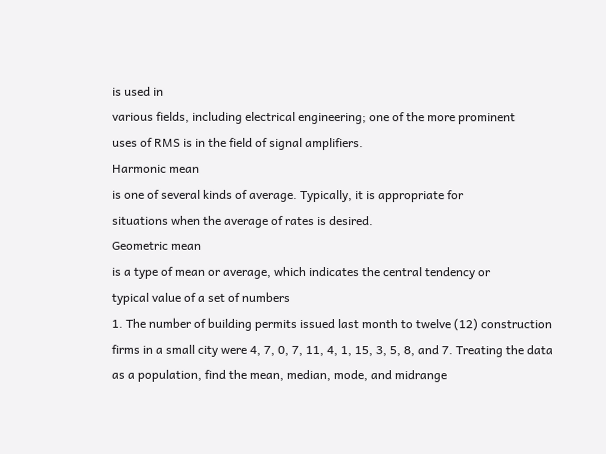is used in
various fields, including electrical engineering; one of the more prominent
uses of RMS is in the field of signal amplifiers.
Harmonic mean
is one of several kinds of average. Typically, it is appropriate for
situations when the average of rates is desired.
Geometric mean
is a type of mean or average, which indicates the central tendency or
typical value of a set of numbers
1. The number of building permits issued last month to twelve (12) construction
firms in a small city were 4, 7, 0, 7, 11, 4, 1, 15, 3, 5, 8, and 7. Treating the data
as a population, find the mean, median, mode, and midrange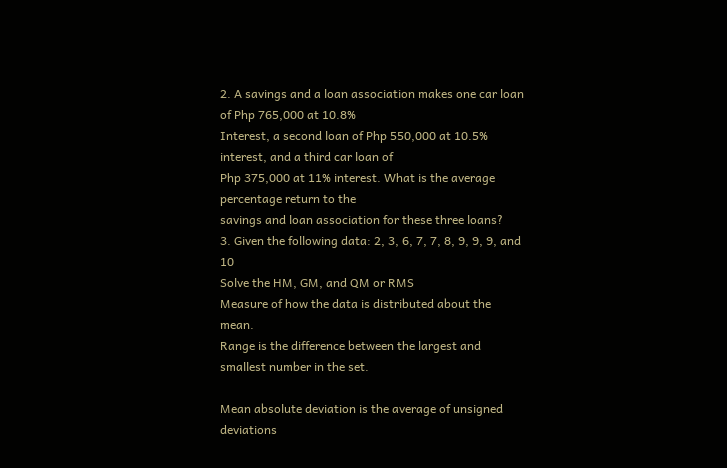2. A savings and a loan association makes one car loan of Php 765,000 at 10.8%
Interest, a second loan of Php 550,000 at 10.5% interest, and a third car loan of
Php 375,000 at 11% interest. What is the average percentage return to the
savings and loan association for these three loans?
3. Given the following data: 2, 3, 6, 7, 7, 8, 9, 9, 9, and 10
Solve the HM, GM, and QM or RMS
Measure of how the data is distributed about the mean.
Range is the difference between the largest and
smallest number in the set.

Mean absolute deviation is the average of unsigned deviations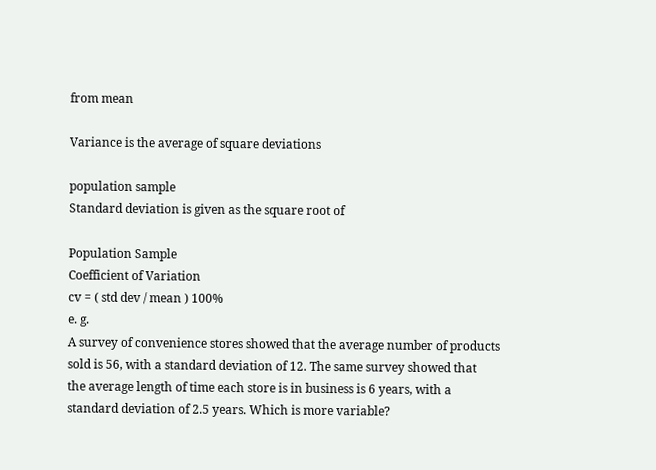from mean

Variance is the average of square deviations

population sample
Standard deviation is given as the square root of

Population Sample
Coefficient of Variation
cv = ( std dev / mean ) 100%
e. g.
A survey of convenience stores showed that the average number of products
sold is 56, with a standard deviation of 12. The same survey showed that
the average length of time each store is in business is 6 years, with a
standard deviation of 2.5 years. Which is more variable?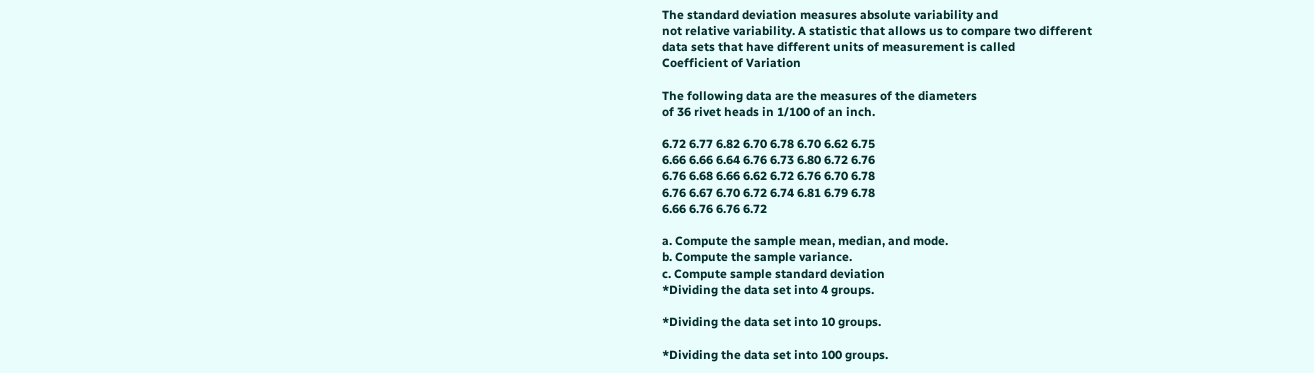The standard deviation measures absolute variability and
not relative variability. A statistic that allows us to compare two different
data sets that have different units of measurement is called
Coefficient of Variation

The following data are the measures of the diameters
of 36 rivet heads in 1/100 of an inch.

6.72 6.77 6.82 6.70 6.78 6.70 6.62 6.75
6.66 6.66 6.64 6.76 6.73 6.80 6.72 6.76
6.76 6.68 6.66 6.62 6.72 6.76 6.70 6.78
6.76 6.67 6.70 6.72 6.74 6.81 6.79 6.78
6.66 6.76 6.76 6.72

a. Compute the sample mean, median, and mode.
b. Compute the sample variance.
c. Compute sample standard deviation
*Dividing the data set into 4 groups.

*Dividing the data set into 10 groups.

*Dividing the data set into 100 groups.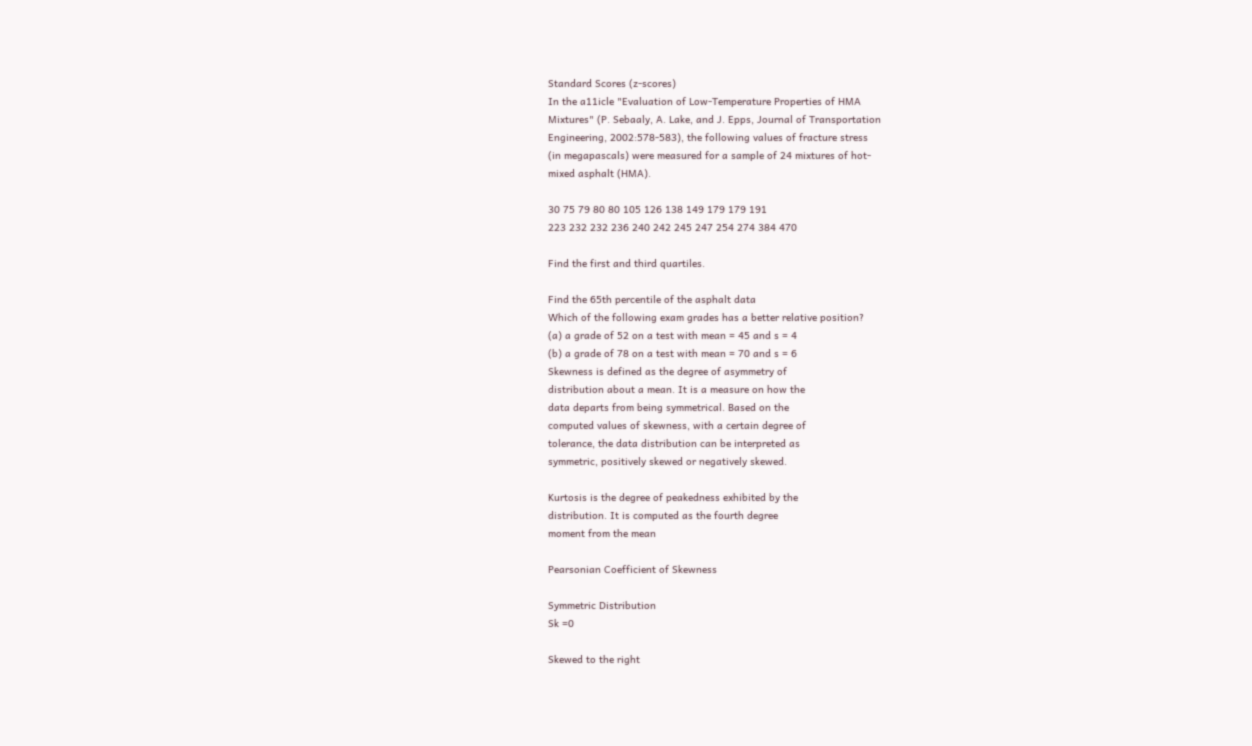Standard Scores (z-scores)
In the a11icle "Evaluation of Low-Temperature Properties of HMA
Mixtures" (P. Sebaaly, A. Lake, and J. Epps, Journal of Transportation
Engineering, 2002:578-583), the following values of fracture stress
(in megapascals) were measured for a sample of 24 mixtures of hot-
mixed asphalt (HMA).

30 75 79 80 80 105 126 138 149 179 179 191
223 232 232 236 240 242 245 247 254 274 384 470

Find the first and third quartiles.

Find the 65th percentile of the asphalt data
Which of the following exam grades has a better relative position?
(a) a grade of 52 on a test with mean = 45 and s = 4
(b) a grade of 78 on a test with mean = 70 and s = 6
Skewness is defined as the degree of asymmetry of
distribution about a mean. It is a measure on how the
data departs from being symmetrical. Based on the
computed values of skewness, with a certain degree of
tolerance, the data distribution can be interpreted as
symmetric, positively skewed or negatively skewed.

Kurtosis is the degree of peakedness exhibited by the
distribution. It is computed as the fourth degree
moment from the mean

Pearsonian Coefficient of Skewness

Symmetric Distribution
Sk =0

Skewed to the right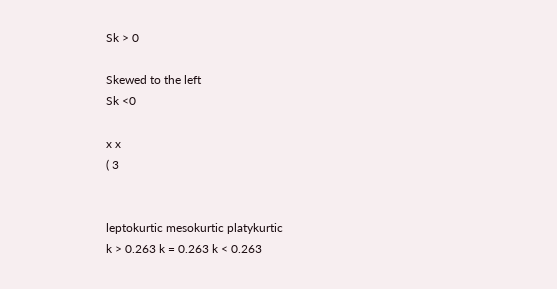Sk > 0

Skewed to the left
Sk <0

x x
( 3


leptokurtic mesokurtic platykurtic
k > 0.263 k = 0.263 k < 0.263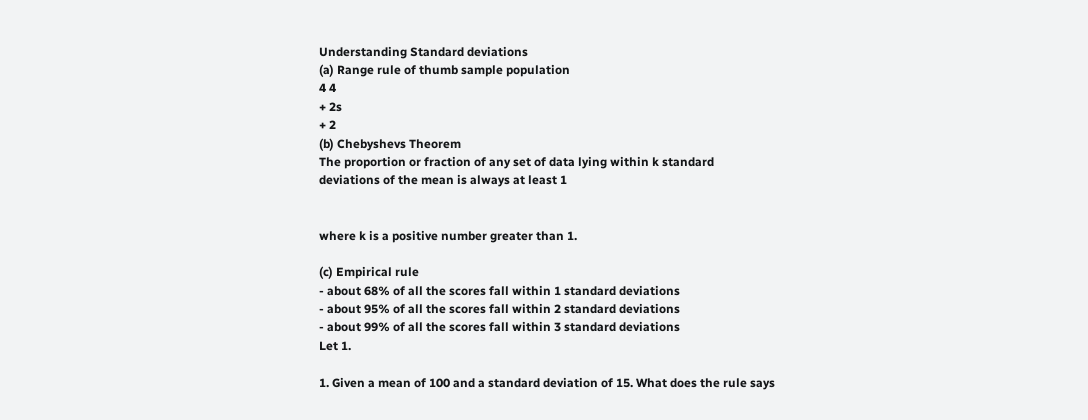Understanding Standard deviations
(a) Range rule of thumb sample population
4 4
+ 2s
+ 2
(b) Chebyshevs Theorem
The proportion or fraction of any set of data lying within k standard
deviations of the mean is always at least 1


where k is a positive number greater than 1.

(c) Empirical rule
- about 68% of all the scores fall within 1 standard deviations
- about 95% of all the scores fall within 2 standard deviations
- about 99% of all the scores fall within 3 standard deviations
Let 1.

1. Given a mean of 100 and a standard deviation of 15. What does the rule says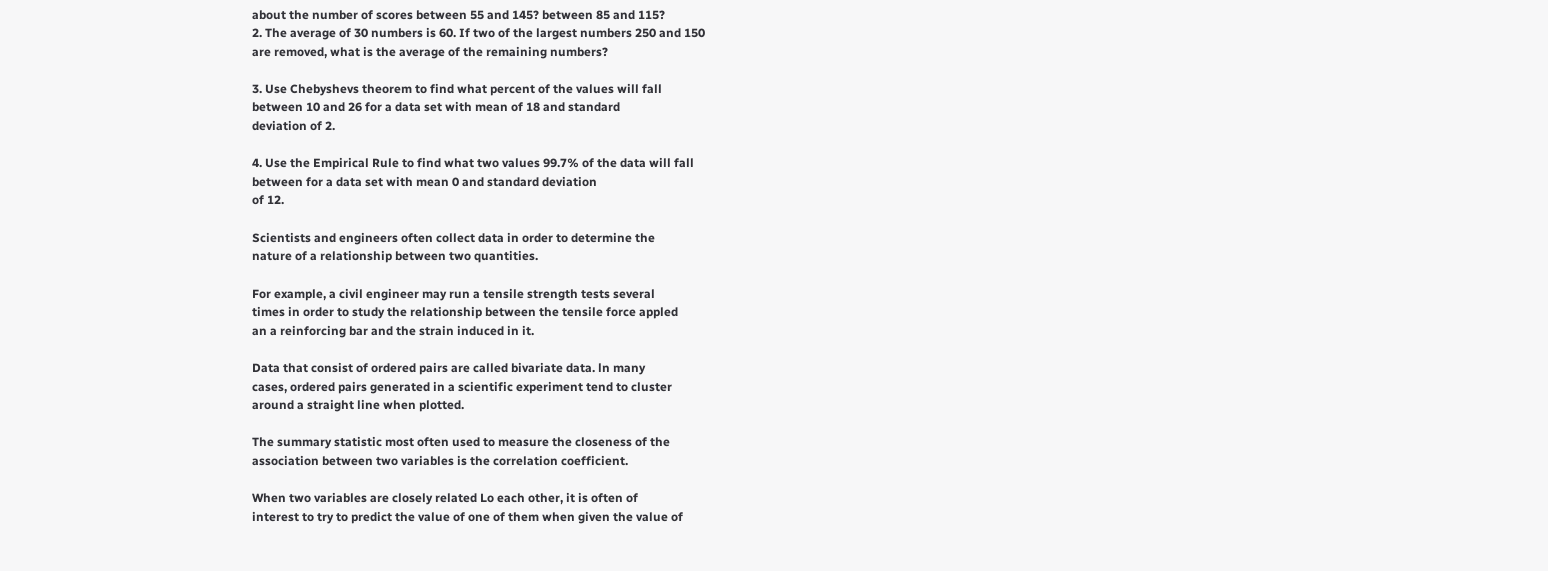about the number of scores between 55 and 145? between 85 and 115?
2. The average of 30 numbers is 60. If two of the largest numbers 250 and 150
are removed, what is the average of the remaining numbers?

3. Use Chebyshevs theorem to find what percent of the values will fall
between 10 and 26 for a data set with mean of 18 and standard
deviation of 2.

4. Use the Empirical Rule to find what two values 99.7% of the data will fall
between for a data set with mean 0 and standard deviation
of 12.

Scientists and engineers often collect data in order to determine the
nature of a relationship between two quantities.

For example, a civil engineer may run a tensile strength tests several
times in order to study the relationship between the tensile force appled
an a reinforcing bar and the strain induced in it.

Data that consist of ordered pairs are called bivariate data. ln many
cases, ordered pairs generated in a scientific experiment tend to cluster
around a straight line when plotted.

The summary statistic most often used to measure the closeness of the
association between two variables is the correlation coefficient.

When two variables are closely related Lo each other, it is often of
interest to try to predict the value of one of them when given the value of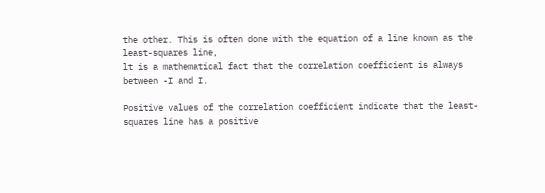the other. This is often done with the equation of a line known as the
least-squares line,
lt is a mathematical fact that the correlation coefficient is always
between -I and I.

Positive values of the correlation coefficient indicate that the least-
squares line has a positive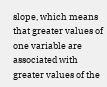slope, which means that greater values of
one variable are associated with greater values of the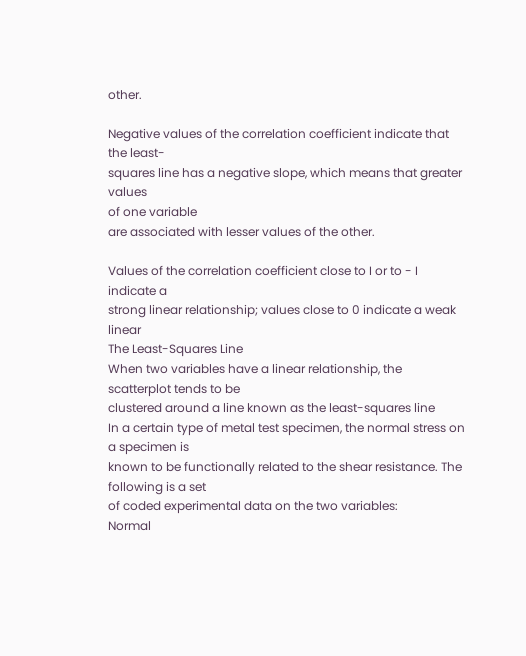other.

Negative values of the correlation coefficient indicate that the least-
squares line has a negative slope, which means that greater values
of one variable
are associated with lesser values of the other.

Values of the correlation coefficient close to I or to - I indicate a
strong linear relationship; values close to 0 indicate a weak linear
The Least-Squares Line
When two variables have a linear relationship, the scatterplot tends to be
clustered around a line known as the least-squares line
In a certain type of metal test specimen, the normal stress on a specimen is
known to be functionally related to the shear resistance. The following is a set
of coded experimental data on the two variables:
Normal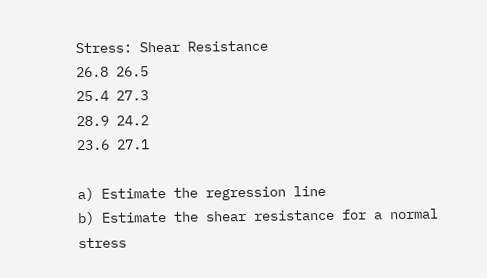Stress: Shear Resistance
26.8 26.5
25.4 27.3
28.9 24.2
23.6 27.1

a) Estimate the regression line
b) Estimate the shear resistance for a normal stress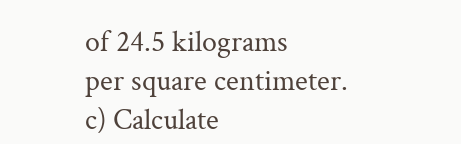of 24.5 kilograms
per square centimeter.
c) Calculate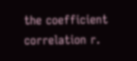the coefficient correlation r.